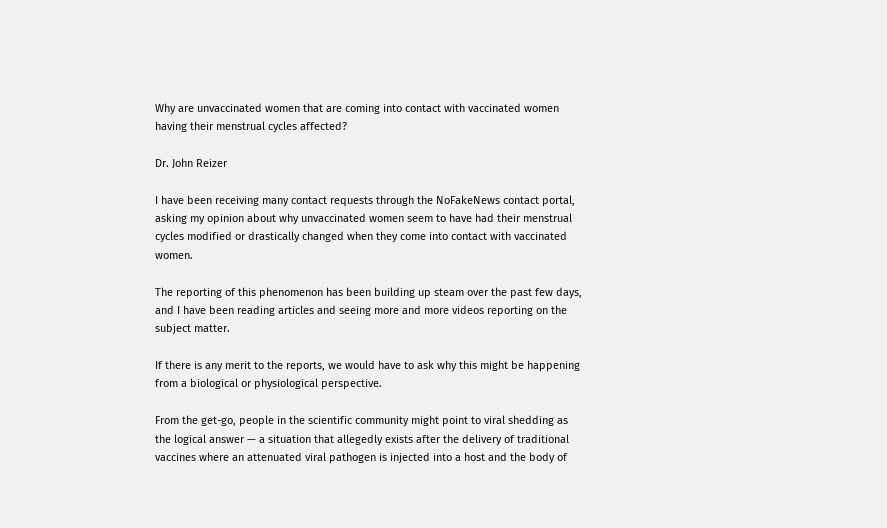Why are unvaccinated women that are coming into contact with vaccinated women having their menstrual cycles affected?

Dr. John Reizer

I have been receiving many contact requests through the NoFakeNews contact portal, asking my opinion about why unvaccinated women seem to have had their menstrual cycles modified or drastically changed when they come into contact with vaccinated women.

The reporting of this phenomenon has been building up steam over the past few days, and I have been reading articles and seeing more and more videos reporting on the subject matter.

If there is any merit to the reports, we would have to ask why this might be happening from a biological or physiological perspective.

From the get-go, people in the scientific community might point to viral shedding as the logical answer — a situation that allegedly exists after the delivery of traditional vaccines where an attenuated viral pathogen is injected into a host and the body of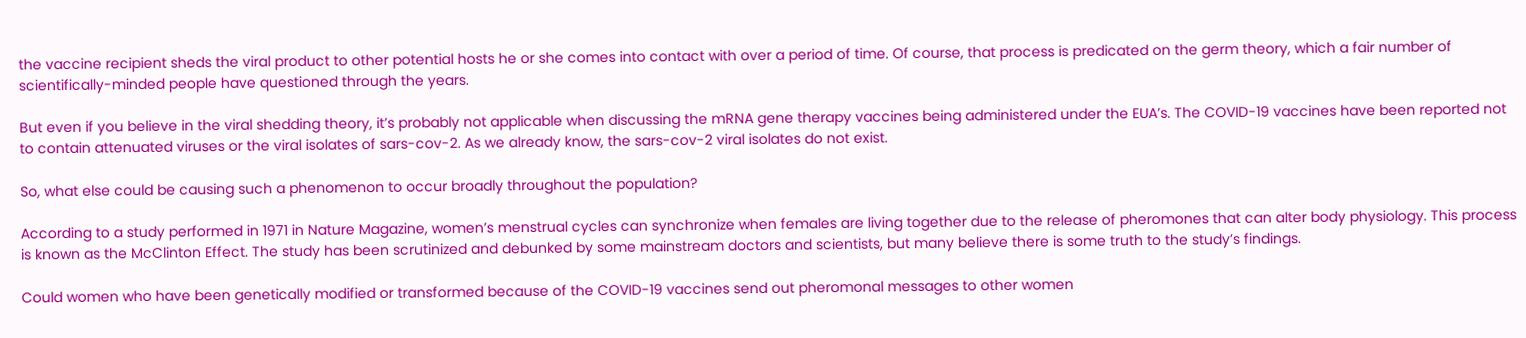the vaccine recipient sheds the viral product to other potential hosts he or she comes into contact with over a period of time. Of course, that process is predicated on the germ theory, which a fair number of scientifically-minded people have questioned through the years.

But even if you believe in the viral shedding theory, it’s probably not applicable when discussing the mRNA gene therapy vaccines being administered under the EUA’s. The COVID-19 vaccines have been reported not to contain attenuated viruses or the viral isolates of sars-cov-2. As we already know, the sars-cov-2 viral isolates do not exist.

So, what else could be causing such a phenomenon to occur broadly throughout the population?

According to a study performed in 1971 in Nature Magazine, women’s menstrual cycles can synchronize when females are living together due to the release of pheromones that can alter body physiology. This process is known as the McClinton Effect. The study has been scrutinized and debunked by some mainstream doctors and scientists, but many believe there is some truth to the study’s findings.

Could women who have been genetically modified or transformed because of the COVID-19 vaccines send out pheromonal messages to other women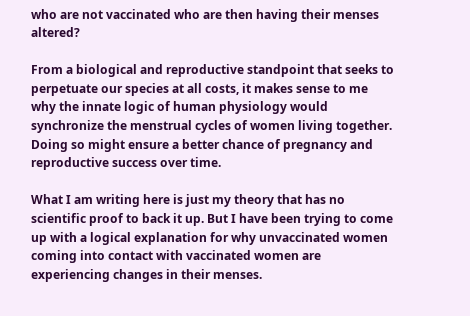who are not vaccinated who are then having their menses altered?

From a biological and reproductive standpoint that seeks to perpetuate our species at all costs, it makes sense to me why the innate logic of human physiology would synchronize the menstrual cycles of women living together. Doing so might ensure a better chance of pregnancy and reproductive success over time.

What I am writing here is just my theory that has no scientific proof to back it up. But I have been trying to come up with a logical explanation for why unvaccinated women coming into contact with vaccinated women are experiencing changes in their menses.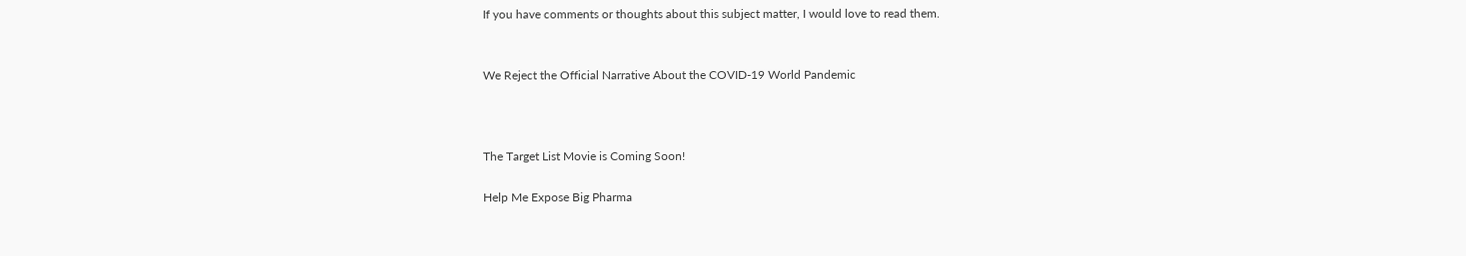If you have comments or thoughts about this subject matter, I would love to read them.


We Reject the Official Narrative About the COVID-19 World Pandemic



The Target List Movie is Coming Soon!

Help Me Expose Big Pharma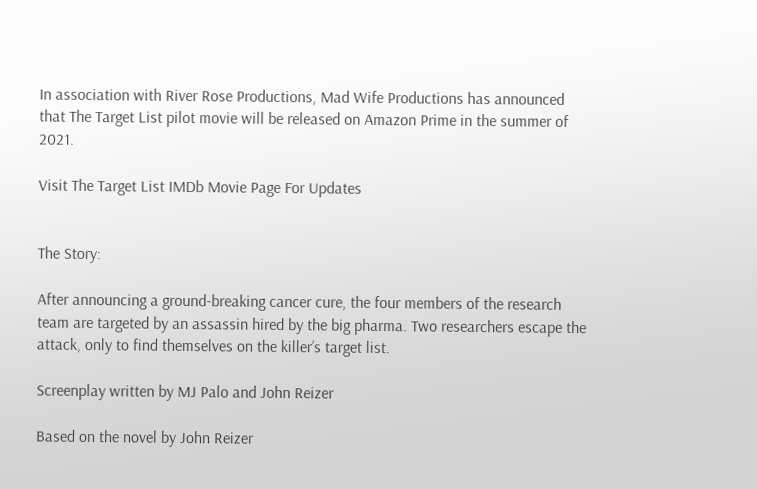In association with River Rose Productions, Mad Wife Productions has announced that The Target List pilot movie will be released on Amazon Prime in the summer of 2021.

Visit The Target List IMDb Movie Page For Updates


The Story:

After announcing a ground-breaking cancer cure, the four members of the research team are targeted by an assassin hired by the big pharma. Two researchers escape the attack, only to find themselves on the killer’s target list.

Screenplay written by MJ Palo and John Reizer

Based on the novel by John Reizer